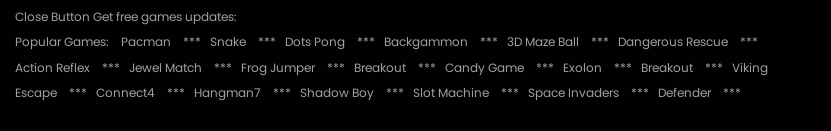Close Button Get free games updates:
Popular Games:    Pacman    ***   Snake    ***   Dots Pong    ***   Backgammon    ***   3D Maze Ball    ***   Dangerous Rescue    ***   Action Reflex    ***   Jewel Match    ***   Frog Jumper    ***   Breakout    ***   Candy Game    ***   Exolon    ***   Breakout    ***   Viking Escape    ***   Connect4    ***   Hangman7    ***   Shadow Boy    ***   Slot Machine    ***   Space Invaders    ***   Defender    ***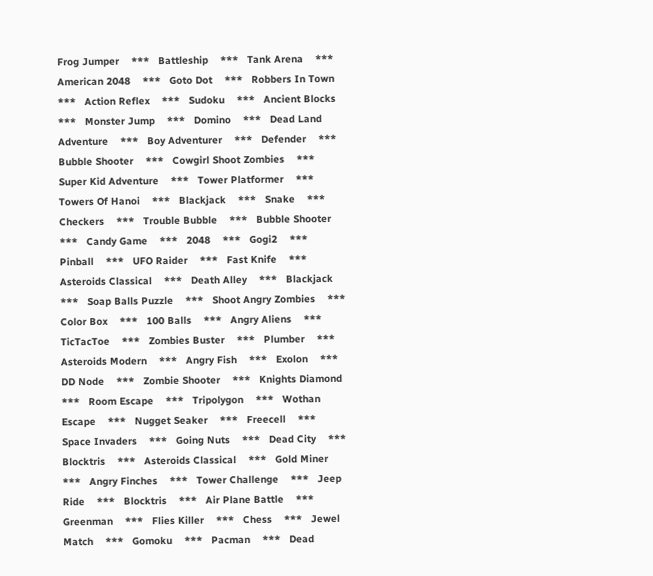Frog Jumper    ***   Battleship    ***   Tank Arena    ***   American 2048    ***   Goto Dot    ***   Robbers In Town    ***   Action Reflex    ***   Sudoku    ***   Ancient Blocks    ***   Monster Jump    ***   Domino    ***   Dead Land Adventure    ***   Boy Adventurer    ***   Defender    ***   Bubble Shooter    ***   Cowgirl Shoot Zombies    ***   Super Kid Adventure    ***   Tower Platformer    ***   Towers Of Hanoi    ***   Blackjack    ***   Snake    ***   Checkers    ***   Trouble Bubble    ***   Bubble Shooter    ***   Candy Game    ***   2048    ***   Gogi2    ***   Pinball    ***   UFO Raider    ***   Fast Knife    ***   Asteroids Classical    ***   Death Alley    ***   Blackjack    ***   Soap Balls Puzzle    ***   Shoot Angry Zombies    ***   Color Box    ***   100 Balls    ***   Angry Aliens    ***   TicTacToe    ***   Zombies Buster    ***   Plumber    ***   Asteroids Modern    ***   Angry Fish    ***   Exolon    ***   DD Node    ***   Zombie Shooter    ***   Knights Diamond    ***   Room Escape    ***   Tripolygon    ***   Wothan Escape    ***   Nugget Seaker    ***   Freecell    ***   Space Invaders    ***   Going Nuts    ***   Dead City    ***   Blocktris    ***   Asteroids Classical    ***   Gold Miner    ***   Angry Finches    ***   Tower Challenge    ***   Jeep Ride    ***   Blocktris    ***   Air Plane Battle    ***   Greenman    ***   Flies Killer    ***   Chess    ***   Jewel Match    ***   Gomoku    ***   Pacman    ***   Dead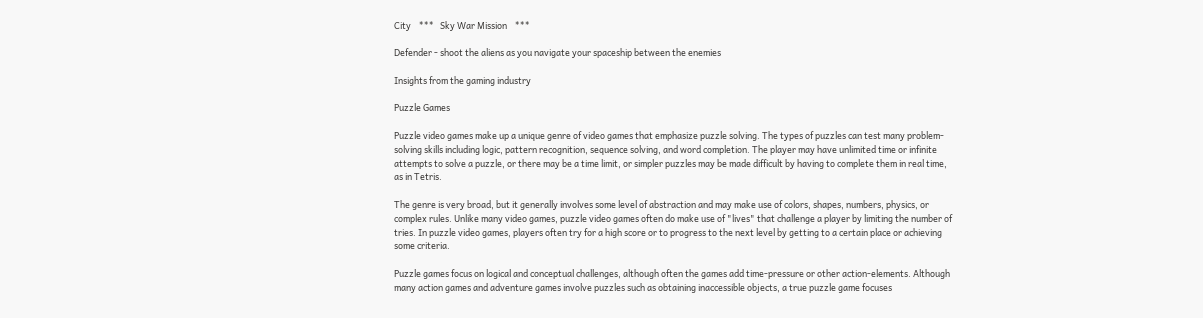City    ***   Sky War Mission    ***

Defender - shoot the aliens as you navigate your spaceship between the enemies

Insights from the gaming industry

Puzzle Games

Puzzle video games make up a unique genre of video games that emphasize puzzle solving. The types of puzzles can test many problem-solving skills including logic, pattern recognition, sequence solving, and word completion. The player may have unlimited time or infinite attempts to solve a puzzle, or there may be a time limit, or simpler puzzles may be made difficult by having to complete them in real time, as in Tetris.

The genre is very broad, but it generally involves some level of abstraction and may make use of colors, shapes, numbers, physics, or complex rules. Unlike many video games, puzzle video games often do make use of "lives" that challenge a player by limiting the number of tries. In puzzle video games, players often try for a high score or to progress to the next level by getting to a certain place or achieving some criteria.

Puzzle games focus on logical and conceptual challenges, although often the games add time-pressure or other action-elements. Although many action games and adventure games involve puzzles such as obtaining inaccessible objects, a true puzzle game focuses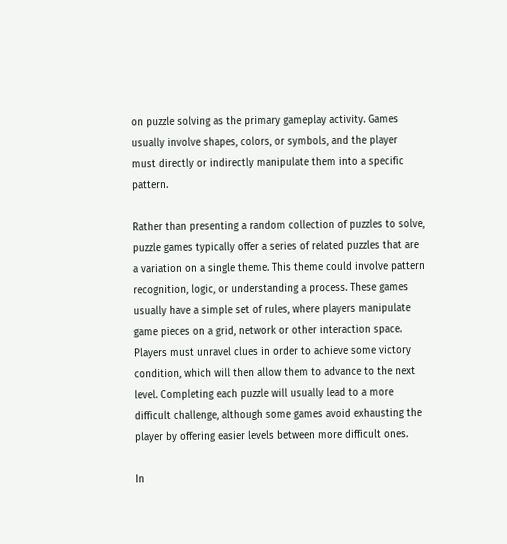on puzzle solving as the primary gameplay activity. Games usually involve shapes, colors, or symbols, and the player must directly or indirectly manipulate them into a specific pattern.

Rather than presenting a random collection of puzzles to solve, puzzle games typically offer a series of related puzzles that are a variation on a single theme. This theme could involve pattern recognition, logic, or understanding a process. These games usually have a simple set of rules, where players manipulate game pieces on a grid, network or other interaction space. Players must unravel clues in order to achieve some victory condition, which will then allow them to advance to the next level. Completing each puzzle will usually lead to a more difficult challenge, although some games avoid exhausting the player by offering easier levels between more difficult ones.

In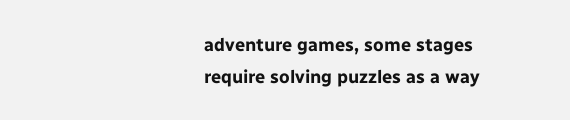adventure games, some stages require solving puzzles as a way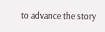to advance the story